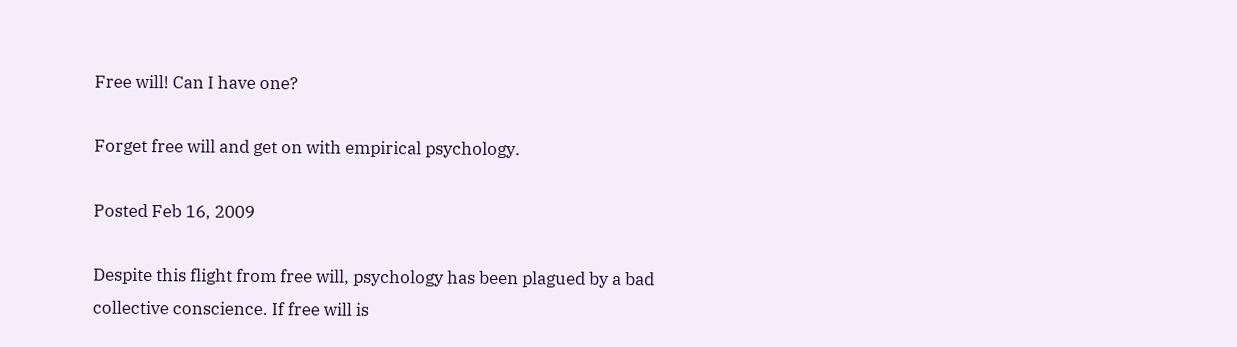Free will! Can I have one?

Forget free will and get on with empirical psychology.

Posted Feb 16, 2009

Despite this flight from free will, psychology has been plagued by a bad collective conscience. If free will is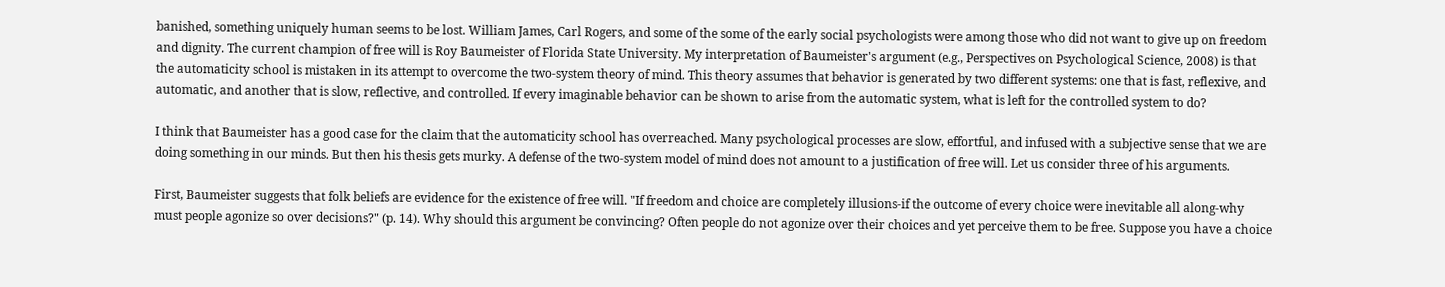banished, something uniquely human seems to be lost. William James, Carl Rogers, and some of the some of the early social psychologists were among those who did not want to give up on freedom and dignity. The current champion of free will is Roy Baumeister of Florida State University. My interpretation of Baumeister's argument (e.g., Perspectives on Psychological Science, 2008) is that the automaticity school is mistaken in its attempt to overcome the two-system theory of mind. This theory assumes that behavior is generated by two different systems: one that is fast, reflexive, and automatic, and another that is slow, reflective, and controlled. If every imaginable behavior can be shown to arise from the automatic system, what is left for the controlled system to do?

I think that Baumeister has a good case for the claim that the automaticity school has overreached. Many psychological processes are slow, effortful, and infused with a subjective sense that we are doing something in our minds. But then his thesis gets murky. A defense of the two-system model of mind does not amount to a justification of free will. Let us consider three of his arguments.

First, Baumeister suggests that folk beliefs are evidence for the existence of free will. "If freedom and choice are completely illusions-if the outcome of every choice were inevitable all along-why must people agonize so over decisions?" (p. 14). Why should this argument be convincing? Often people do not agonize over their choices and yet perceive them to be free. Suppose you have a choice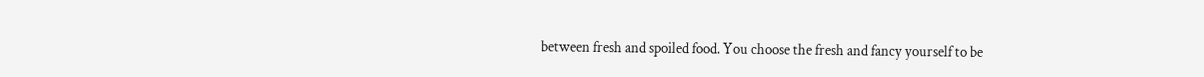between fresh and spoiled food. You choose the fresh and fancy yourself to be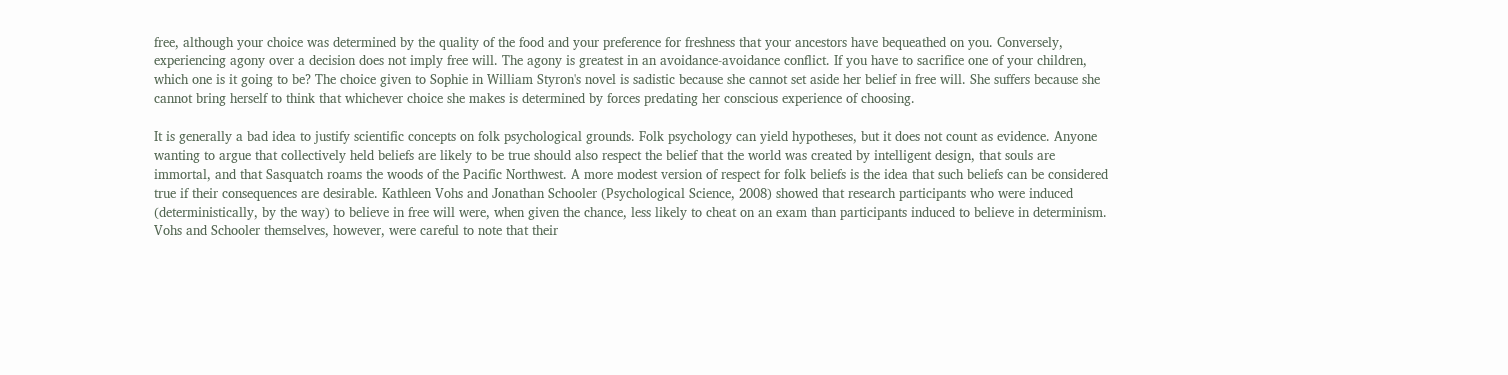free, although your choice was determined by the quality of the food and your preference for freshness that your ancestors have bequeathed on you. Conversely, experiencing agony over a decision does not imply free will. The agony is greatest in an avoidance-avoidance conflict. If you have to sacrifice one of your children, which one is it going to be? The choice given to Sophie in William Styron's novel is sadistic because she cannot set aside her belief in free will. She suffers because she cannot bring herself to think that whichever choice she makes is determined by forces predating her conscious experience of choosing.

It is generally a bad idea to justify scientific concepts on folk psychological grounds. Folk psychology can yield hypotheses, but it does not count as evidence. Anyone wanting to argue that collectively held beliefs are likely to be true should also respect the belief that the world was created by intelligent design, that souls are immortal, and that Sasquatch roams the woods of the Pacific Northwest. A more modest version of respect for folk beliefs is the idea that such beliefs can be considered true if their consequences are desirable. Kathleen Vohs and Jonathan Schooler (Psychological Science, 2008) showed that research participants who were induced (deterministically, by the way) to believe in free will were, when given the chance, less likely to cheat on an exam than participants induced to believe in determinism. Vohs and Schooler themselves, however, were careful to note that their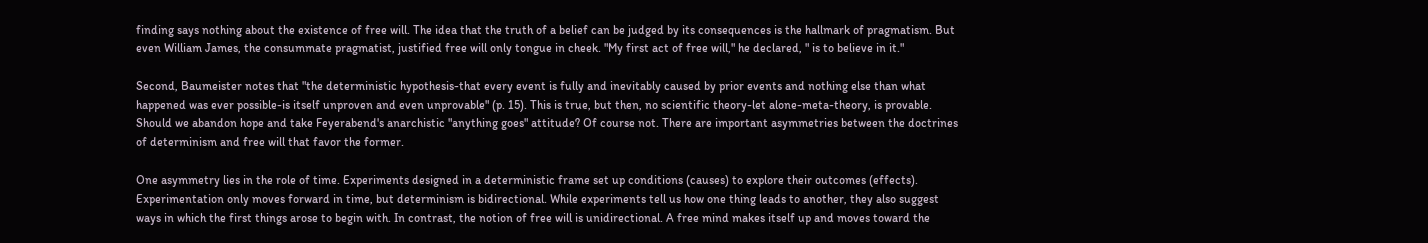finding says nothing about the existence of free will. The idea that the truth of a belief can be judged by its consequences is the hallmark of pragmatism. But even William James, the consummate pragmatist, justified free will only tongue in cheek. "My first act of free will," he declared, " is to believe in it."

Second, Baumeister notes that "the deterministic hypothesis-that every event is fully and inevitably caused by prior events and nothing else than what happened was ever possible-is itself unproven and even unprovable" (p. 15). This is true, but then, no scientific theory-let alone-meta-theory, is provable. Should we abandon hope and take Feyerabend's anarchistic "anything goes" attitude? Of course not. There are important asymmetries between the doctrines of determinism and free will that favor the former.

One asymmetry lies in the role of time. Experiments designed in a deterministic frame set up conditions (causes) to explore their outcomes (effects). Experimentation only moves forward in time, but determinism is bidirectional. While experiments tell us how one thing leads to another, they also suggest ways in which the first things arose to begin with. In contrast, the notion of free will is unidirectional. A free mind makes itself up and moves toward the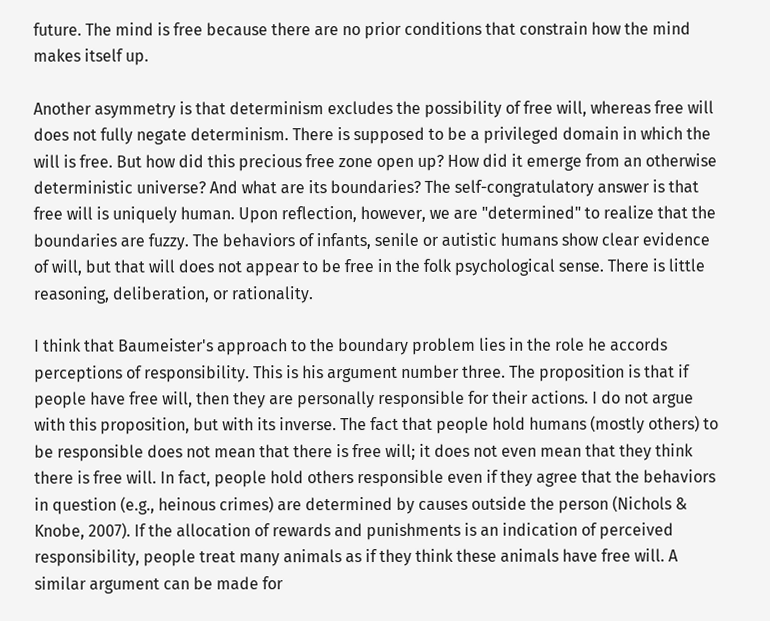future. The mind is free because there are no prior conditions that constrain how the mind makes itself up.

Another asymmetry is that determinism excludes the possibility of free will, whereas free will does not fully negate determinism. There is supposed to be a privileged domain in which the will is free. But how did this precious free zone open up? How did it emerge from an otherwise deterministic universe? And what are its boundaries? The self-congratulatory answer is that free will is uniquely human. Upon reflection, however, we are "determined" to realize that the boundaries are fuzzy. The behaviors of infants, senile or autistic humans show clear evidence of will, but that will does not appear to be free in the folk psychological sense. There is little reasoning, deliberation, or rationality.

I think that Baumeister's approach to the boundary problem lies in the role he accords perceptions of responsibility. This is his argument number three. The proposition is that if people have free will, then they are personally responsible for their actions. I do not argue with this proposition, but with its inverse. The fact that people hold humans (mostly others) to be responsible does not mean that there is free will; it does not even mean that they think there is free will. In fact, people hold others responsible even if they agree that the behaviors in question (e.g., heinous crimes) are determined by causes outside the person (Nichols & Knobe, 2007). If the allocation of rewards and punishments is an indication of perceived responsibility, people treat many animals as if they think these animals have free will. A similar argument can be made for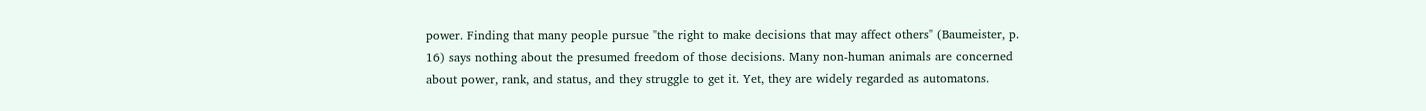power. Finding that many people pursue "the right to make decisions that may affect others" (Baumeister, p. 16) says nothing about the presumed freedom of those decisions. Many non-human animals are concerned about power, rank, and status, and they struggle to get it. Yet, they are widely regarded as automatons.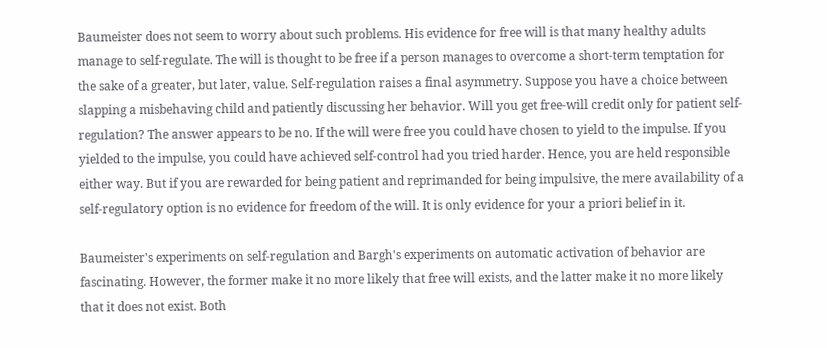Baumeister does not seem to worry about such problems. His evidence for free will is that many healthy adults manage to self-regulate. The will is thought to be free if a person manages to overcome a short-term temptation for the sake of a greater, but later, value. Self-regulation raises a final asymmetry. Suppose you have a choice between slapping a misbehaving child and patiently discussing her behavior. Will you get free-will credit only for patient self-regulation? The answer appears to be no. If the will were free you could have chosen to yield to the impulse. If you yielded to the impulse, you could have achieved self-control had you tried harder. Hence, you are held responsible either way. But if you are rewarded for being patient and reprimanded for being impulsive, the mere availability of a self-regulatory option is no evidence for freedom of the will. It is only evidence for your a priori belief in it.

Baumeister's experiments on self-regulation and Bargh's experiments on automatic activation of behavior are fascinating. However, the former make it no more likely that free will exists, and the latter make it no more likely that it does not exist. Both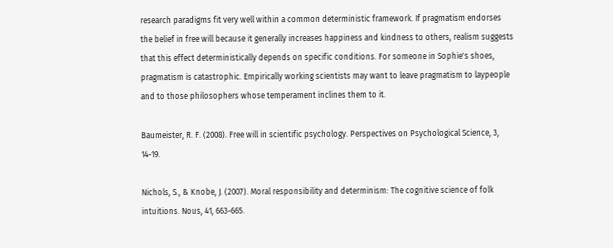research paradigms fit very well within a common deterministic framework. If pragmatism endorses the belief in free will because it generally increases happiness and kindness to others, realism suggests that this effect deterministically depends on specific conditions. For someone in Sophie's shoes, pragmatism is catastrophic. Empirically working scientists may want to leave pragmatism to laypeople and to those philosophers whose temperament inclines them to it.

Baumeister, R. F. (2008). Free will in scientific psychology. Perspectives on Psychological Science, 3, 14-19.

Nichols, S., & Knobe, J. (2007). Moral responsibility and determinism: The cognitive science of folk intuitions. Nous, 41, 663-665.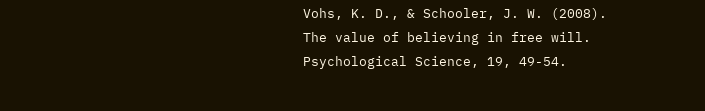Vohs, K. D., & Schooler, J. W. (2008). The value of believing in free will. Psychological Science, 19, 49-54.